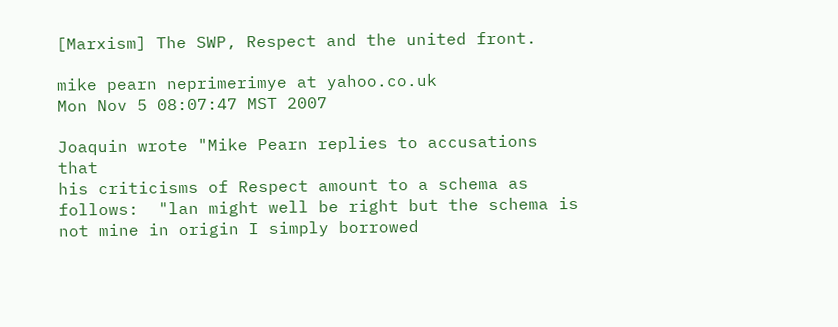[Marxism] The SWP, Respect and the united front.

mike pearn neprimerimye at yahoo.co.uk
Mon Nov 5 08:07:47 MST 2007

Joaquin wrote "Mike Pearn replies to accusations that
his criticisms of Respect amount to a schema as
follows:  "lan might well be right but the schema is
not mine in origin I simply borrowed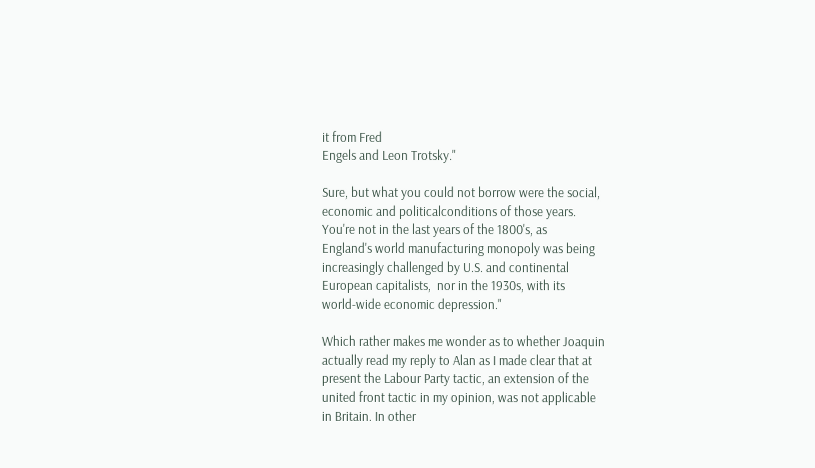it from Fred
Engels and Leon Trotsky."

Sure, but what you could not borrow were the social,
economic and politicalconditions of those years.
You're not in the last years of the 1800's, as
England's world manufacturing monopoly was being
increasingly challenged by U.S. and continental
European capitalists,  nor in the 1930s, with its
world-wide economic depression."

Which rather makes me wonder as to whether Joaquin
actually read my reply to Alan as I made clear that at
present the Labour Party tactic, an extension of the
united front tactic in my opinion, was not applicable
in Britain. In other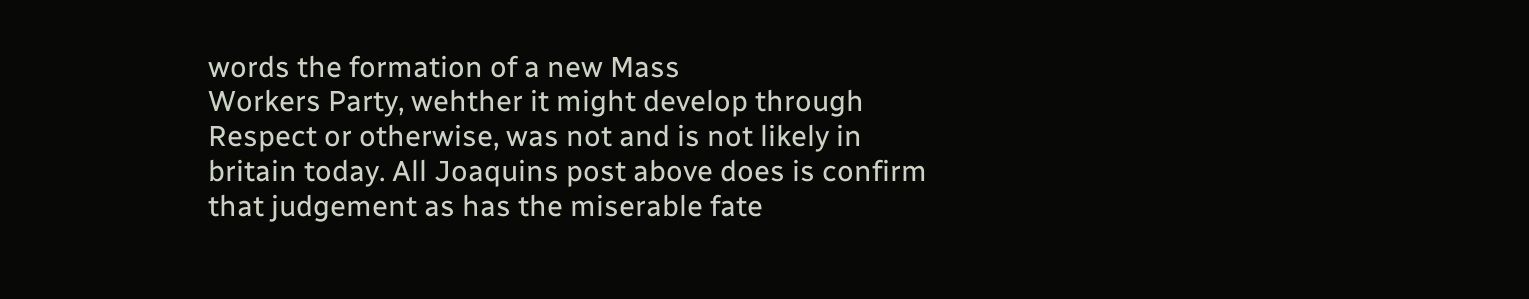words the formation of a new Mass
Workers Party, wehther it might develop through
Respect or otherwise, was not and is not likely in
britain today. All Joaquins post above does is confirm
that judgement as has the miserable fate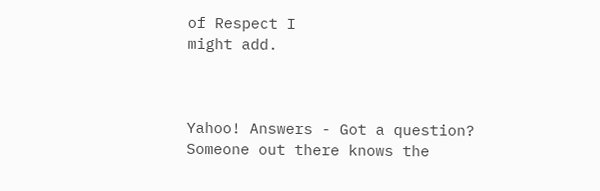of Respect I
might add.



Yahoo! Answers - Got a question? Someone out there knows the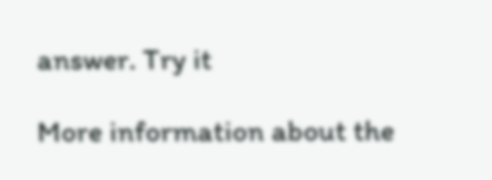answer. Try it

More information about the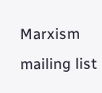Marxism mailing list